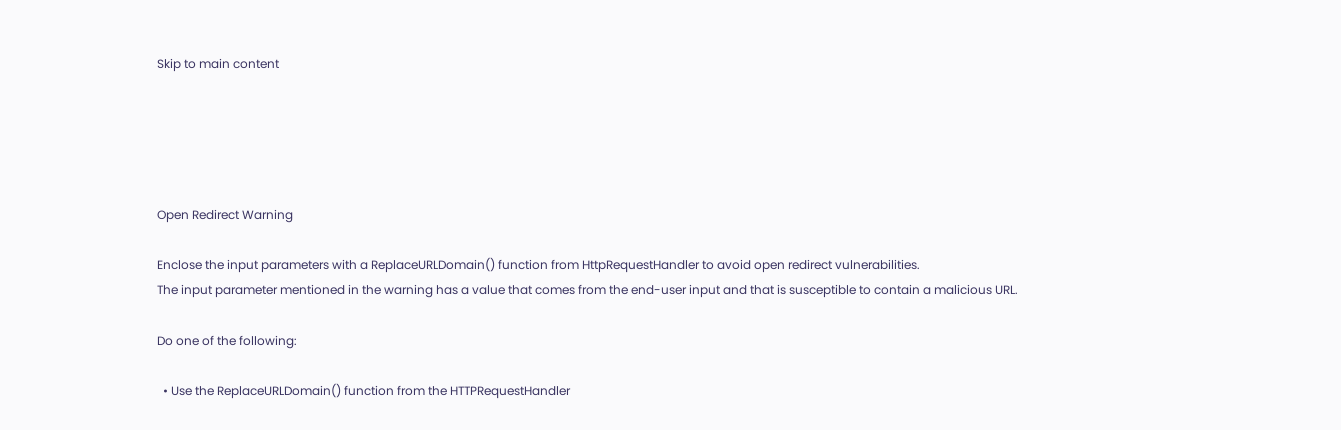Skip to main content





Open Redirect Warning

Enclose the input parameters with a ReplaceURLDomain() function from HttpRequestHandler to avoid open redirect vulnerabilities.
The input parameter mentioned in the warning has a value that comes from the end-user input and that is susceptible to contain a malicious URL.

Do one of the following:

  • Use the ReplaceURLDomain() function from the HTTPRequestHandler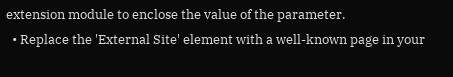extension module to enclose the value of the parameter.
  • Replace the 'External Site' element with a well-known page in your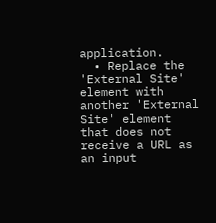application.
  • Replace the 'External Site' element with another 'External Site' element that does not receive a URL as an input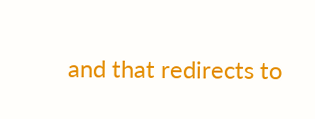and that redirects to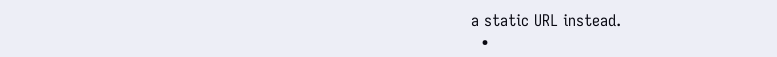a static URL instead.
  •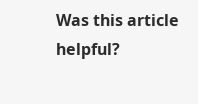Was this article helpful?